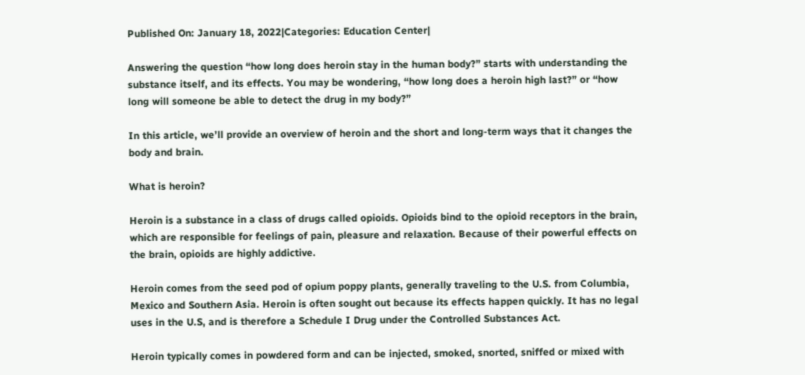Published On: January 18, 2022|Categories: Education Center|

Answering the question “how long does heroin stay in the human body?” starts with understanding the substance itself, and its effects. You may be wondering, “how long does a heroin high last?” or “how long will someone be able to detect the drug in my body?”

In this article, we’ll provide an overview of heroin and the short and long-term ways that it changes the body and brain.

What is heroin?

Heroin is a substance in a class of drugs called opioids. Opioids bind to the opioid receptors in the brain, which are responsible for feelings of pain, pleasure and relaxation. Because of their powerful effects on the brain, opioids are highly addictive.

Heroin comes from the seed pod of opium poppy plants, generally traveling to the U.S. from Columbia, Mexico and Southern Asia. Heroin is often sought out because its effects happen quickly. It has no legal uses in the U.S, and is therefore a Schedule I Drug under the Controlled Substances Act.

Heroin typically comes in powdered form and can be injected, smoked, snorted, sniffed or mixed with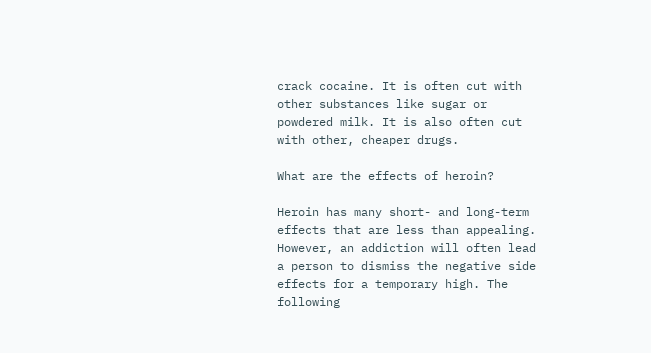crack cocaine. It is often cut with other substances like sugar or powdered milk. It is also often cut with other, cheaper drugs.

What are the effects of heroin?

Heroin has many short- and long-term effects that are less than appealing. However, an addiction will often lead a person to dismiss the negative side effects for a temporary high. The following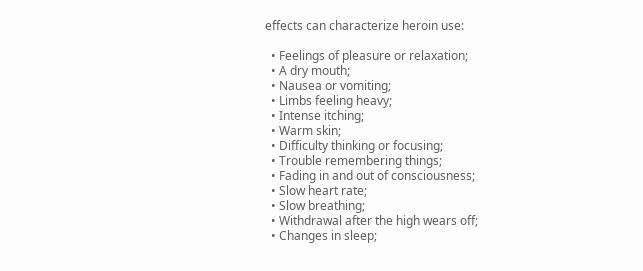effects can characterize heroin use:

  • Feelings of pleasure or relaxation;
  • A dry mouth;
  • Nausea or vomiting;
  • Limbs feeling heavy;
  • Intense itching;
  • Warm skin;
  • Difficulty thinking or focusing;
  • Trouble remembering things;
  • Fading in and out of consciousness;
  • Slow heart rate;
  • Slow breathing;
  • Withdrawal after the high wears off;
  • Changes in sleep;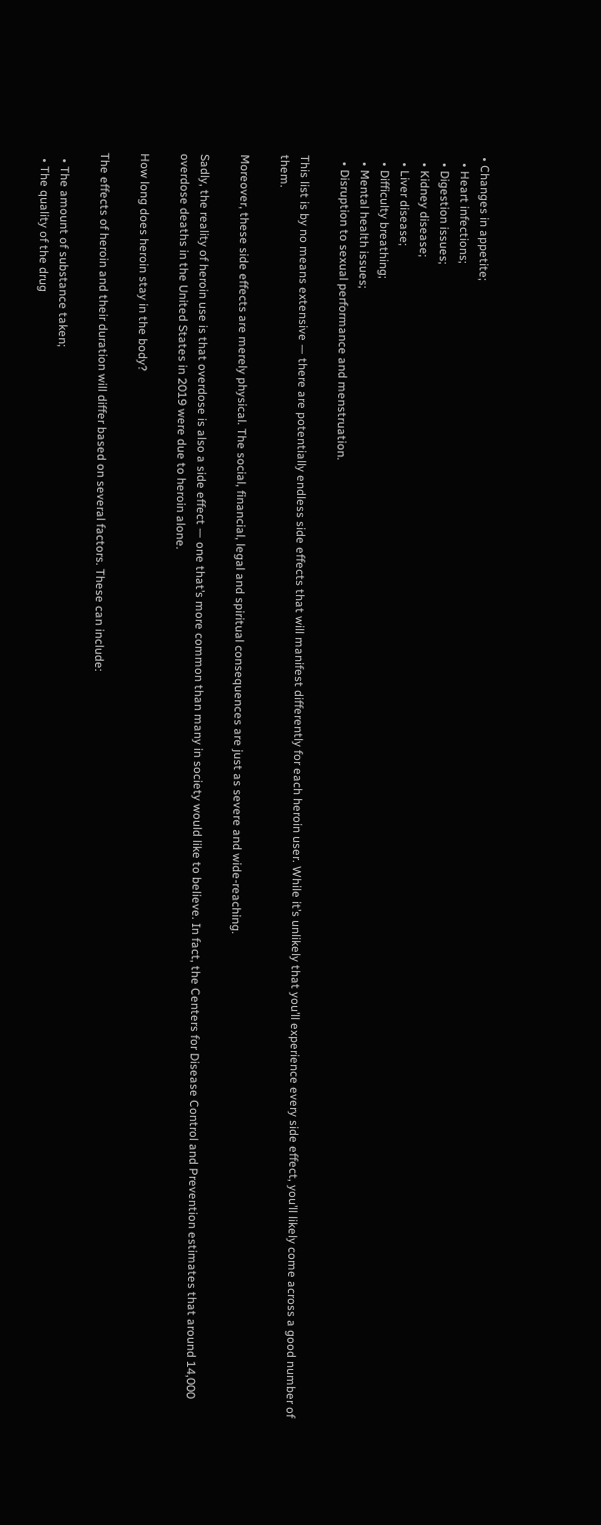• Changes in appetite;
  • Heart infections;
  • Digestion issues;
  • Kidney disease;
  • Liver disease;
  • Difficulty breathing;
  • Mental health issues;
  • Disruption to sexual performance and menstruation.

This list is by no means extensive — there are potentially endless side effects that will manifest differently for each heroin user. While it’s unlikely that you’ll experience every side effect, you’ll likely come across a good number of them.

Moreover, these side effects are merely physical. The social, financial, legal and spiritual consequences are just as severe and wide-reaching.

Sadly, the reality of heroin use is that overdose is also a side effect — one that’s more common than many in society would like to believe. In fact, the Centers for Disease Control and Prevention estimates that around 14,000 overdose deaths in the United States in 2019 were due to heroin alone.

How long does heroin stay in the body?

The effects of heroin and their duration will differ based on several factors. These can include:

  • The amount of substance taken;
  • The quality of the drug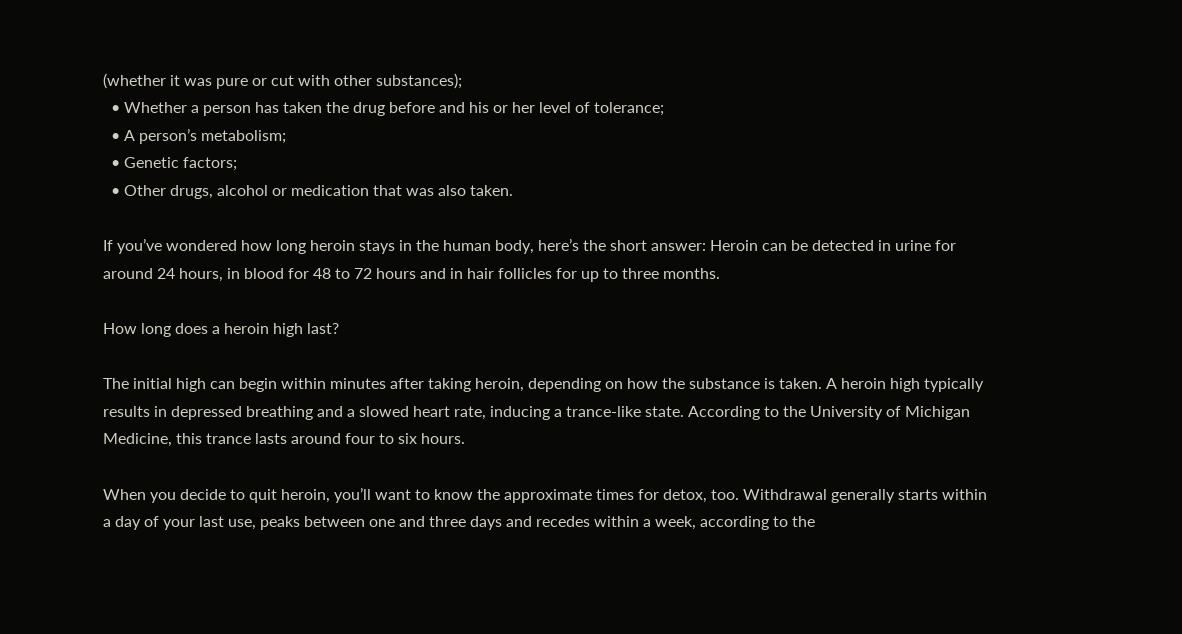(whether it was pure or cut with other substances);
  • Whether a person has taken the drug before and his or her level of tolerance;
  • A person’s metabolism;
  • Genetic factors;
  • Other drugs, alcohol or medication that was also taken.

If you’ve wondered how long heroin stays in the human body, here’s the short answer: Heroin can be detected in urine for around 24 hours, in blood for 48 to 72 hours and in hair follicles for up to three months.

How long does a heroin high last?

The initial high can begin within minutes after taking heroin, depending on how the substance is taken. A heroin high typically results in depressed breathing and a slowed heart rate, inducing a trance-like state. According to the University of Michigan Medicine, this trance lasts around four to six hours.

When you decide to quit heroin, you’ll want to know the approximate times for detox, too. Withdrawal generally starts within a day of your last use, peaks between one and three days and recedes within a week, according to the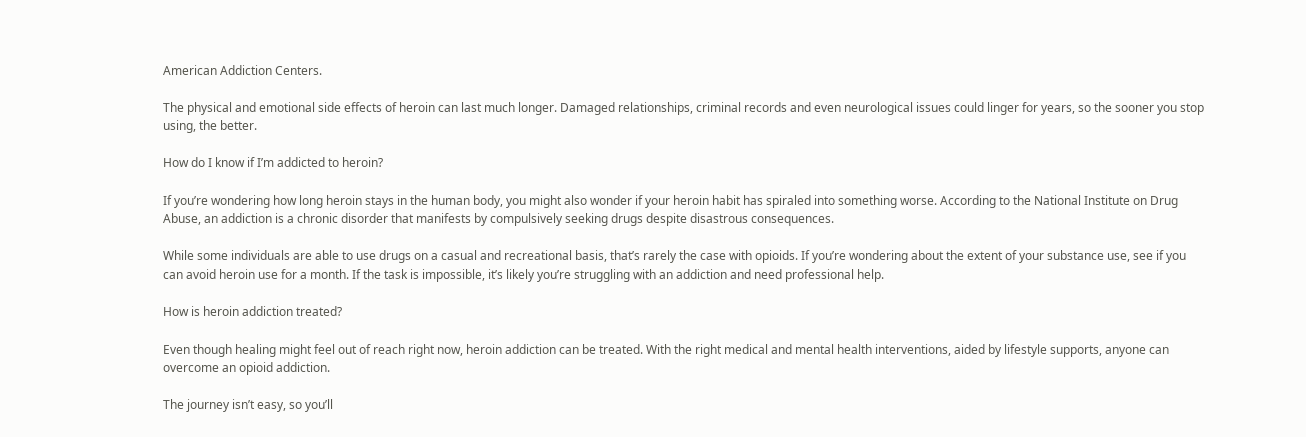American Addiction Centers.

The physical and emotional side effects of heroin can last much longer. Damaged relationships, criminal records and even neurological issues could linger for years, so the sooner you stop using, the better.

How do I know if I’m addicted to heroin?

If you’re wondering how long heroin stays in the human body, you might also wonder if your heroin habit has spiraled into something worse. According to the National Institute on Drug Abuse, an addiction is a chronic disorder that manifests by compulsively seeking drugs despite disastrous consequences.

While some individuals are able to use drugs on a casual and recreational basis, that’s rarely the case with opioids. If you’re wondering about the extent of your substance use, see if you can avoid heroin use for a month. If the task is impossible, it’s likely you’re struggling with an addiction and need professional help.

How is heroin addiction treated?

Even though healing might feel out of reach right now, heroin addiction can be treated. With the right medical and mental health interventions, aided by lifestyle supports, anyone can overcome an opioid addiction.

The journey isn’t easy, so you’ll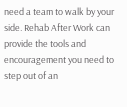need a team to walk by your side. Rehab After Work can provide the tools and encouragement you need to step out of an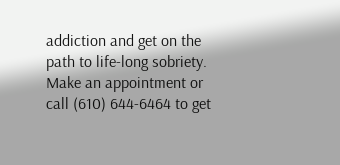addiction and get on the path to life-long sobriety. Make an appointment or call (610) 644-6464 to get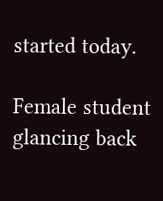started today.

Female student glancing back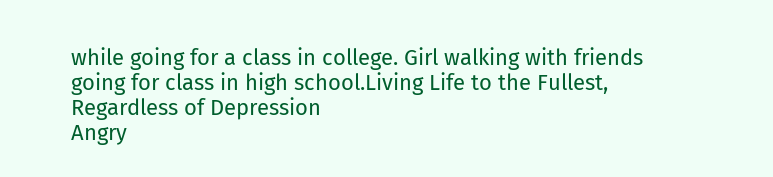while going for a class in college. Girl walking with friends going for class in high school.Living Life to the Fullest, Regardless of Depression
Angry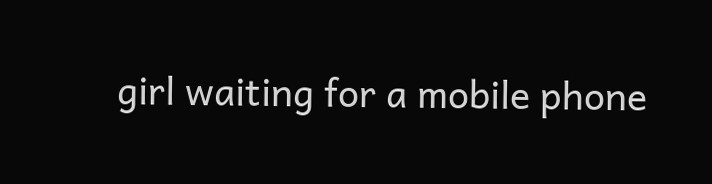girl waiting for a mobile phone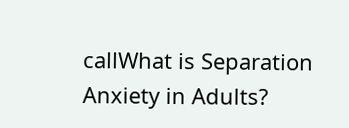callWhat is Separation Anxiety in Adults?